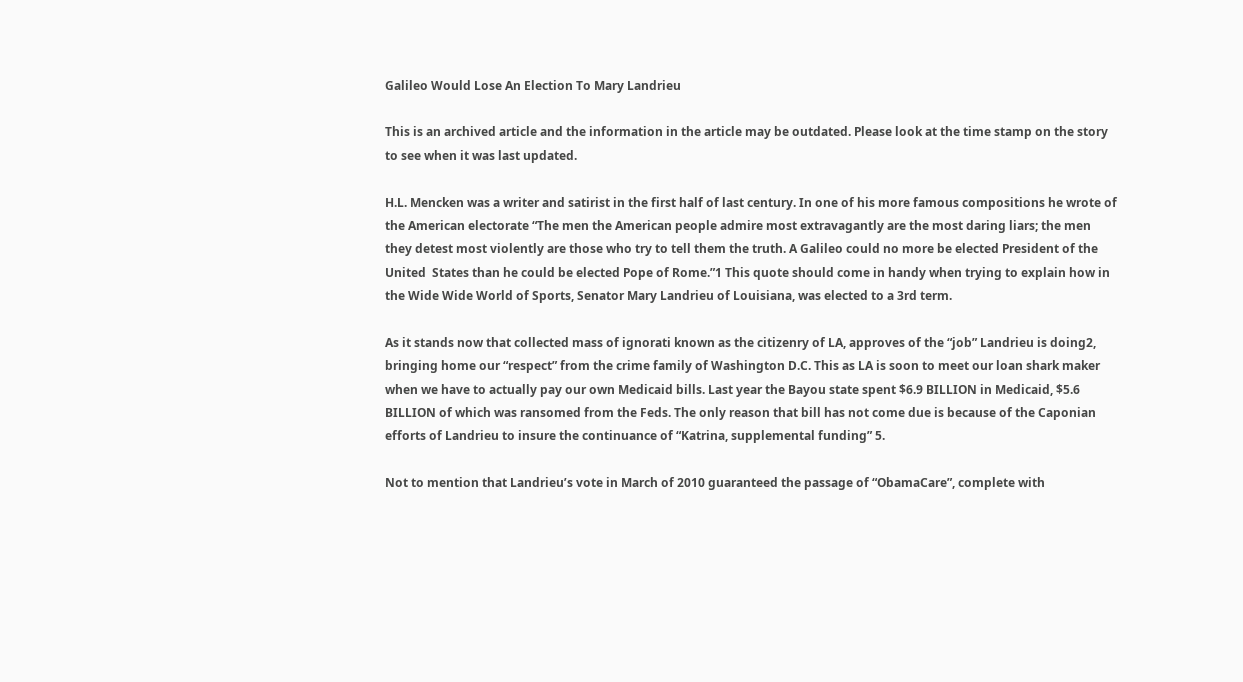Galileo Would Lose An Election To Mary Landrieu

This is an archived article and the information in the article may be outdated. Please look at the time stamp on the story to see when it was last updated.

H.L. Mencken was a writer and satirist in the first half of last century. In one of his more famous compositions he wrote of the American electorate “The men the American people admire most extravagantly are the most daring liars; the men they detest most violently are those who try to tell them the truth. A Galileo could no more be elected President of the United  States than he could be elected Pope of Rome.”1 This quote should come in handy when trying to explain how in the Wide Wide World of Sports, Senator Mary Landrieu of Louisiana, was elected to a 3rd term.

As it stands now that collected mass of ignorati known as the citizenry of LA, approves of the “job” Landrieu is doing2, bringing home our “respect” from the crime family of Washington D.C. This as LA is soon to meet our loan shark maker when we have to actually pay our own Medicaid bills. Last year the Bayou state spent $6.9 BILLION in Medicaid, $5.6 BILLION of which was ransomed from the Feds. The only reason that bill has not come due is because of the Caponian efforts of Landrieu to insure the continuance of “Katrina, supplemental funding” 5.

Not to mention that Landrieu’s vote in March of 2010 guaranteed the passage of “ObamaCare”, complete with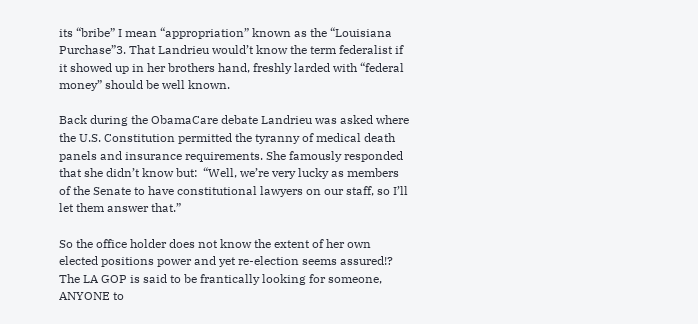its “bribe” I mean “appropriation” known as the “Louisiana Purchase”3. That Landrieu would’t know the term federalist if it showed up in her brothers hand, freshly larded with “federal money” should be well known.

Back during the ObamaCare debate Landrieu was asked where the U.S. Constitution permitted the tyranny of medical death panels and insurance requirements. She famously responded that she didn’t know but:  “Well, we’re very lucky as members of the Senate to have constitutional lawyers on our staff, so I’ll let them answer that.”

So the office holder does not know the extent of her own elected positions power and yet re-election seems assured!? The LA GOP is said to be frantically looking for someone, ANYONE to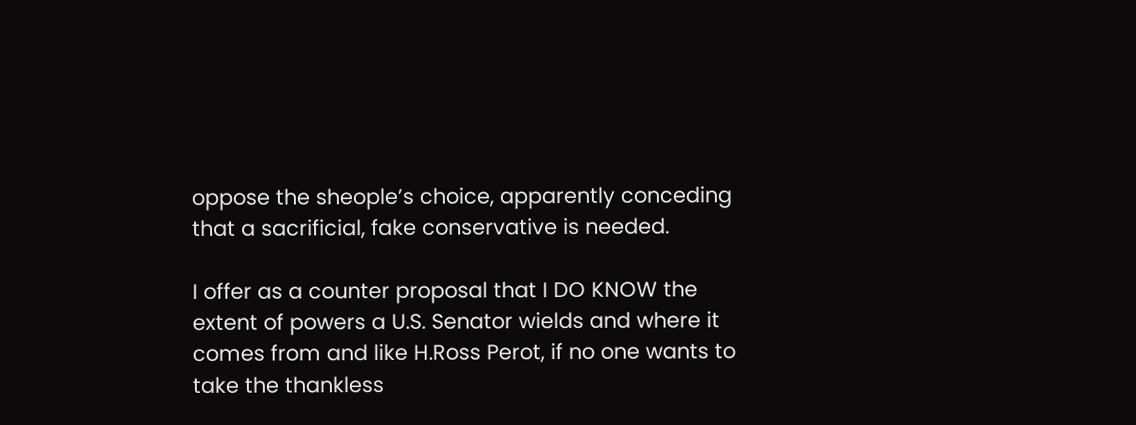oppose the sheople’s choice, apparently conceding that a sacrificial, fake conservative is needed.

I offer as a counter proposal that I DO KNOW the extent of powers a U.S. Senator wields and where it comes from and like H.Ross Perot, if no one wants to take the thankless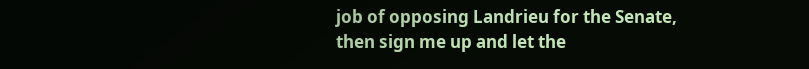job of opposing Landrieu for the Senate, then sign me up and let the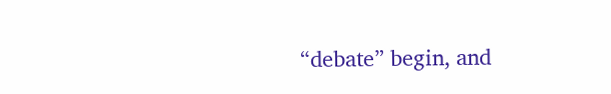“debate” begin, and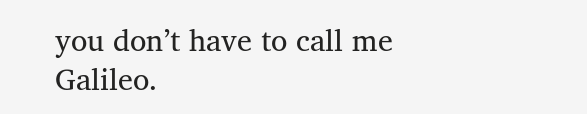you don’t have to call me Galileo.